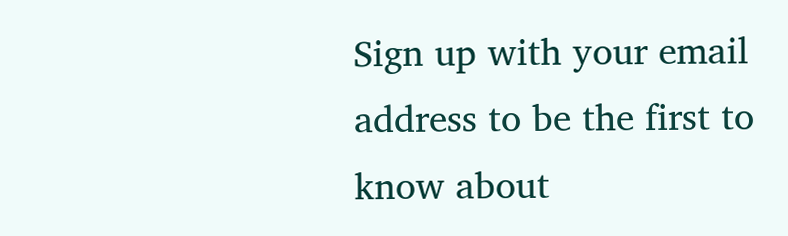Sign up with your email address to be the first to know about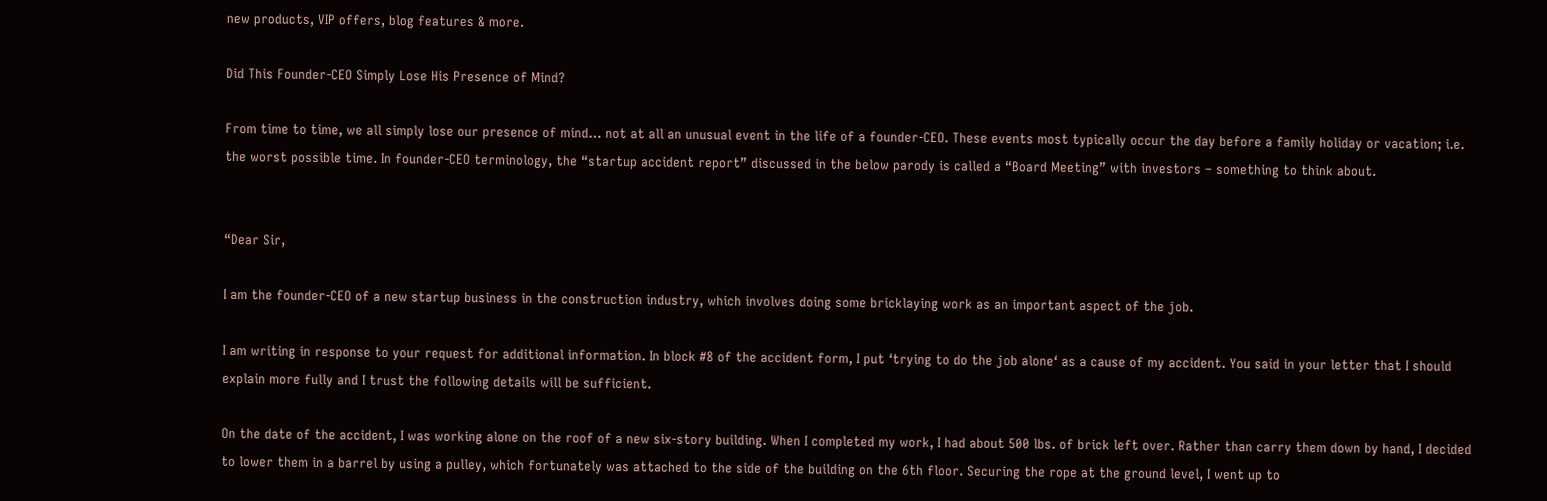new products, VIP offers, blog features & more.

Did This Founder-CEO Simply Lose His Presence of Mind?

From time to time, we all simply lose our presence of mind… not at all an unusual event in the life of a founder-CEO. These events most typically occur the day before a family holiday or vacation; i.e. the worst possible time. In founder-CEO terminology, the “startup accident report” discussed in the below parody is called a “Board Meeting” with investors – something to think about.


“Dear Sir,

I am the founder-CEO of a new startup business in the construction industry, which involves doing some bricklaying work as an important aspect of the job.

I am writing in response to your request for additional information. In block #8 of the accident form, I put ‘trying to do the job alone‘ as a cause of my accident. You said in your letter that I should explain more fully and I trust the following details will be sufficient.

On the date of the accident, I was working alone on the roof of a new six-story building. When I completed my work, I had about 500 lbs. of brick left over. Rather than carry them down by hand, I decided to lower them in a barrel by using a pulley, which fortunately was attached to the side of the building on the 6th floor. Securing the rope at the ground level, I went up to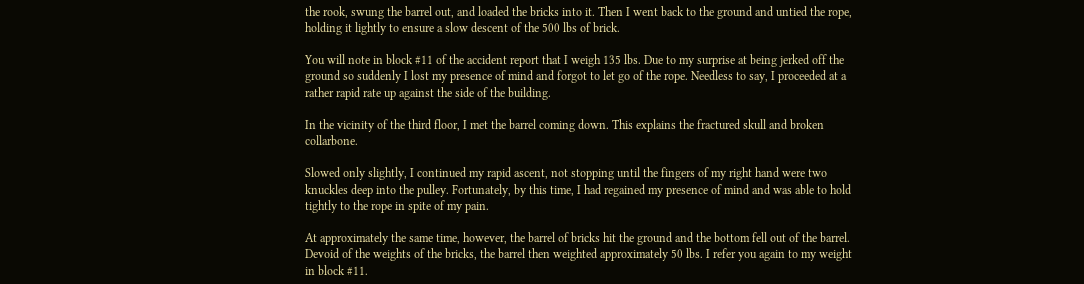the rook, swung the barrel out, and loaded the bricks into it. Then I went back to the ground and untied the rope, holding it lightly to ensure a slow descent of the 500 lbs of brick.

You will note in block #11 of the accident report that I weigh 135 lbs. Due to my surprise at being jerked off the ground so suddenly I lost my presence of mind and forgot to let go of the rope. Needless to say, I proceeded at a rather rapid rate up against the side of the building.

In the vicinity of the third floor, I met the barrel coming down. This explains the fractured skull and broken collarbone.

Slowed only slightly, I continued my rapid ascent, not stopping until the fingers of my right hand were two knuckles deep into the pulley. Fortunately, by this time, I had regained my presence of mind and was able to hold tightly to the rope in spite of my pain.

At approximately the same time, however, the barrel of bricks hit the ground and the bottom fell out of the barrel. Devoid of the weights of the bricks, the barrel then weighted approximately 50 lbs. I refer you again to my weight in block #11.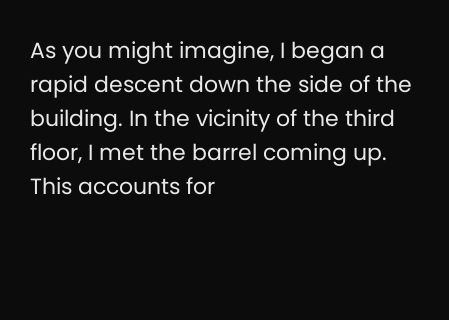As you might imagine, I began a rapid descent down the side of the building. In the vicinity of the third floor, I met the barrel coming up. This accounts for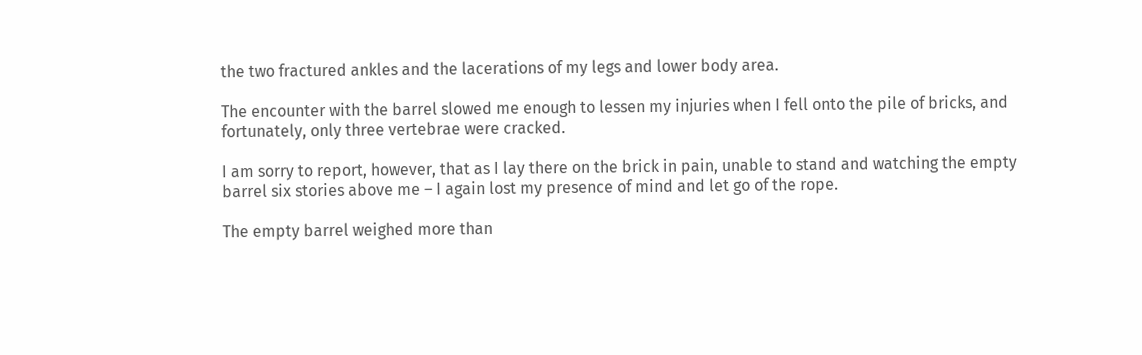the two fractured ankles and the lacerations of my legs and lower body area.

The encounter with the barrel slowed me enough to lessen my injuries when I fell onto the pile of bricks, and fortunately, only three vertebrae were cracked.

I am sorry to report, however, that as I lay there on the brick in pain, unable to stand and watching the empty barrel six stories above me – I again lost my presence of mind and let go of the rope.

The empty barrel weighed more than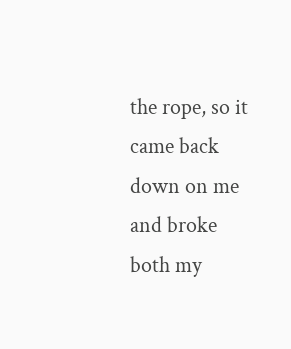the rope, so it came back down on me and broke both my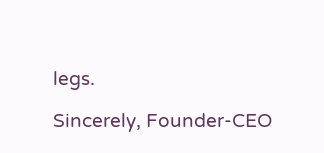legs.

Sincerely, Founder-CEO